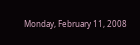Monday, February 11, 2008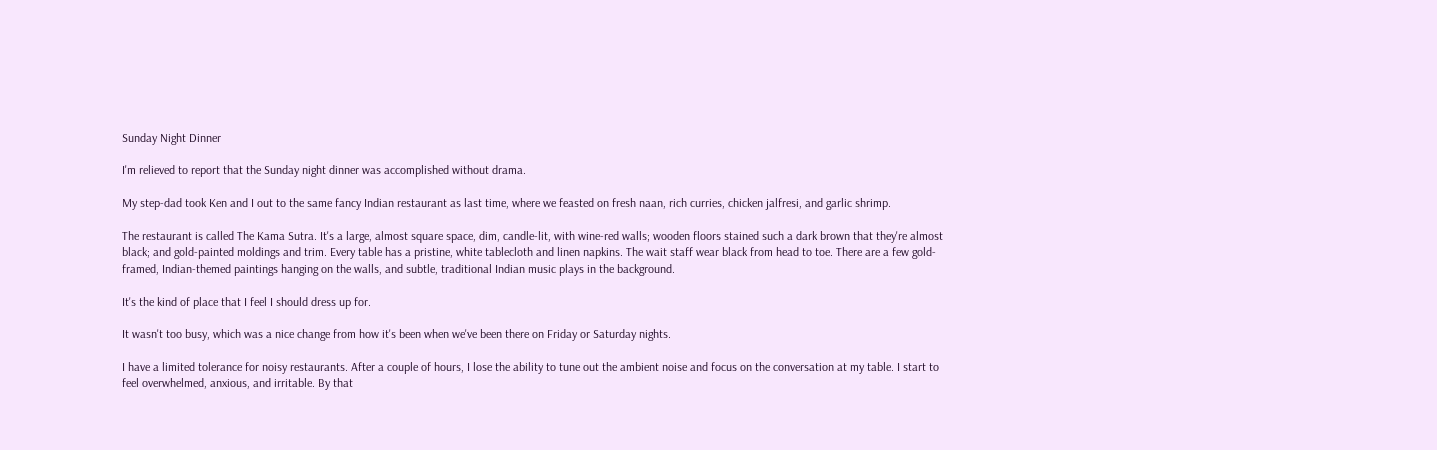Sunday Night Dinner

I'm relieved to report that the Sunday night dinner was accomplished without drama.

My step-dad took Ken and I out to the same fancy Indian restaurant as last time, where we feasted on fresh naan, rich curries, chicken jalfresi, and garlic shrimp.

The restaurant is called The Kama Sutra. It's a large, almost square space, dim, candle-lit, with wine-red walls; wooden floors stained such a dark brown that they're almost black; and gold-painted moldings and trim. Every table has a pristine, white tablecloth and linen napkins. The wait staff wear black from head to toe. There are a few gold-framed, Indian-themed paintings hanging on the walls, and subtle, traditional Indian music plays in the background.

It's the kind of place that I feel I should dress up for.

It wasn't too busy, which was a nice change from how it's been when we've been there on Friday or Saturday nights.

I have a limited tolerance for noisy restaurants. After a couple of hours, I lose the ability to tune out the ambient noise and focus on the conversation at my table. I start to feel overwhelmed, anxious, and irritable. By that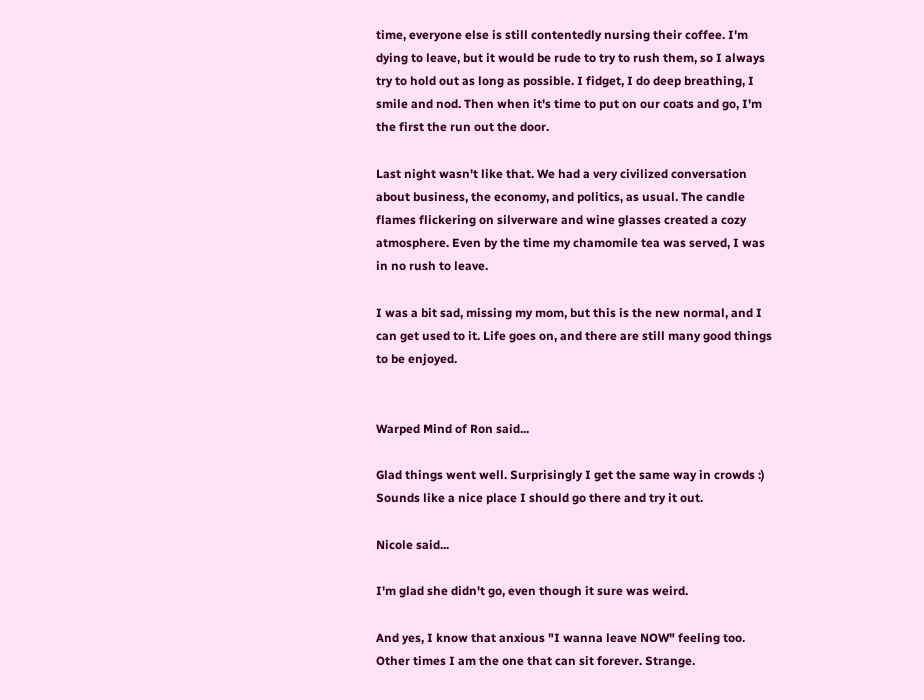time, everyone else is still contentedly nursing their coffee. I'm dying to leave, but it would be rude to try to rush them, so I always try to hold out as long as possible. I fidget, I do deep breathing, I smile and nod. Then when it's time to put on our coats and go, I'm the first the run out the door.

Last night wasn't like that. We had a very civilized conversation about business, the economy, and politics, as usual. The candle flames flickering on silverware and wine glasses created a cozy atmosphere. Even by the time my chamomile tea was served, I was in no rush to leave.

I was a bit sad, missing my mom, but this is the new normal, and I can get used to it. Life goes on, and there are still many good things to be enjoyed.


Warped Mind of Ron said...

Glad things went well. Surprisingly I get the same way in crowds :) Sounds like a nice place I should go there and try it out.

Nicole said...

I'm glad she didn't go, even though it sure was weird.

And yes, I know that anxious "I wanna leave NOW" feeling too.
Other times I am the one that can sit forever. Strange.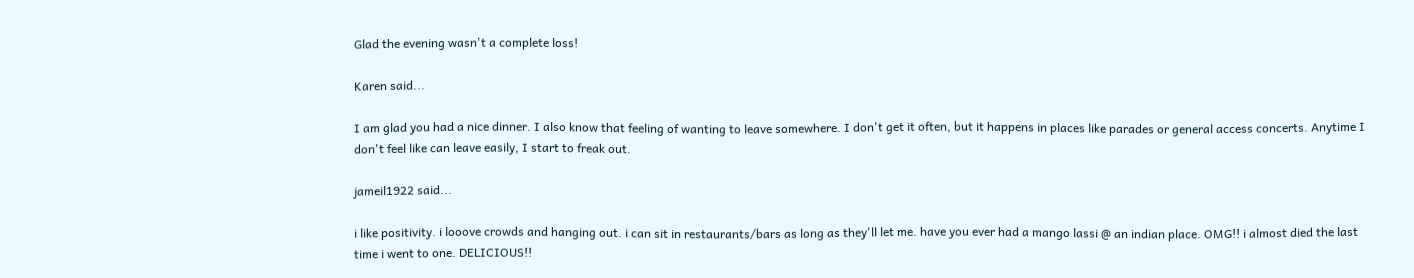Glad the evening wasn't a complete loss!

Karen said...

I am glad you had a nice dinner. I also know that feeling of wanting to leave somewhere. I don't get it often, but it happens in places like parades or general access concerts. Anytime I don't feel like can leave easily, I start to freak out.

jameil1922 said...

i like positivity. i looove crowds and hanging out. i can sit in restaurants/bars as long as they'll let me. have you ever had a mango lassi @ an indian place. OMG!! i almost died the last time i went to one. DELICIOUS!!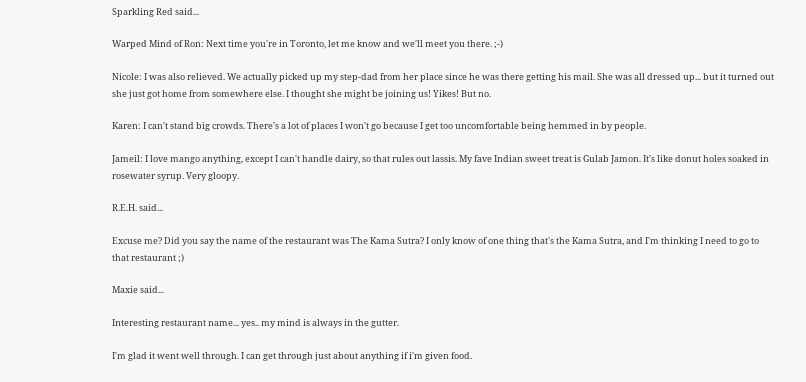Sparkling Red said...

Warped Mind of Ron: Next time you're in Toronto, let me know and we'll meet you there. ;-)

Nicole: I was also relieved. We actually picked up my step-dad from her place since he was there getting his mail. She was all dressed up... but it turned out she just got home from somewhere else. I thought she might be joining us! Yikes! But no.

Karen: I can't stand big crowds. There's a lot of places I won't go because I get too uncomfortable being hemmed in by people.

Jameil: I love mango anything, except I can't handle dairy, so that rules out lassis. My fave Indian sweet treat is Gulab Jamon. It's like donut holes soaked in rosewater syrup. Very gloopy.

R.E.H. said...

Excuse me? Did you say the name of the restaurant was The Kama Sutra? I only know of one thing that's the Kama Sutra, and I'm thinking I need to go to that restaurant ;)

Maxie said...

Interesting restaurant name... yes.. my mind is always in the gutter.

I'm glad it went well through. I can get through just about anything if i'm given food.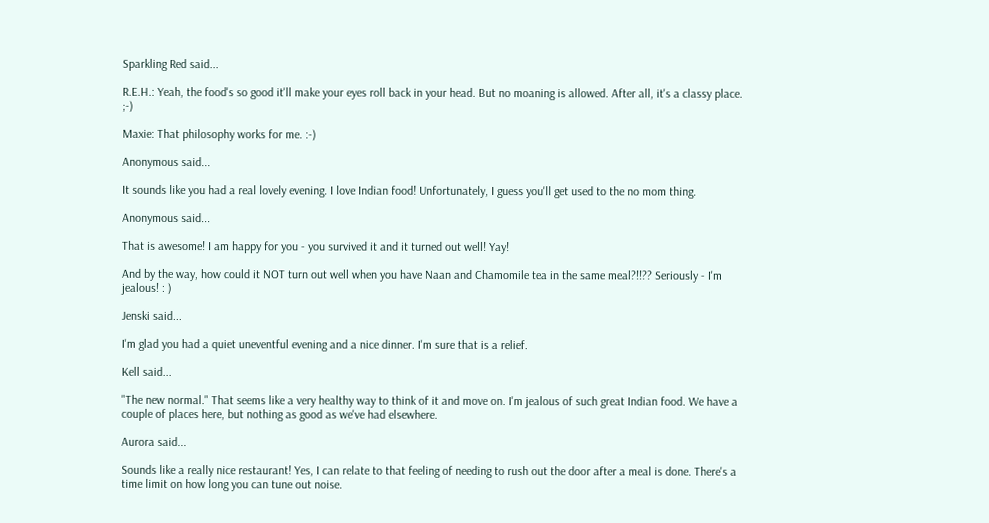Sparkling Red said...

R.E.H.: Yeah, the food's so good it'll make your eyes roll back in your head. But no moaning is allowed. After all, it's a classy place. ;-)

Maxie: That philosophy works for me. :-)

Anonymous said...

It sounds like you had a real lovely evening. I love Indian food! Unfortunately, I guess you'll get used to the no mom thing.

Anonymous said...

That is awesome! I am happy for you - you survived it and it turned out well! Yay!

And by the way, how could it NOT turn out well when you have Naan and Chamomile tea in the same meal?!!?? Seriously - I'm jealous! : )

Jenski said...

I'm glad you had a quiet uneventful evening and a nice dinner. I'm sure that is a relief.

Kell said...

"The new normal." That seems like a very healthy way to think of it and move on. I'm jealous of such great Indian food. We have a couple of places here, but nothing as good as we've had elsewhere.

Aurora said...

Sounds like a really nice restaurant! Yes, I can relate to that feeling of needing to rush out the door after a meal is done. There's a time limit on how long you can tune out noise.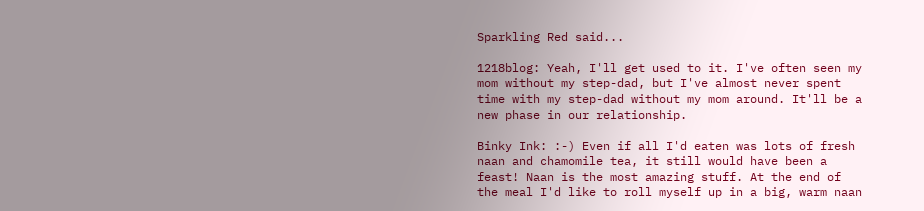Sparkling Red said...

1218blog: Yeah, I'll get used to it. I've often seen my mom without my step-dad, but I've almost never spent time with my step-dad without my mom around. It'll be a new phase in our relationship.

Binky Ink: :-) Even if all I'd eaten was lots of fresh naan and chamomile tea, it still would have been a feast! Naan is the most amazing stuff. At the end of the meal I'd like to roll myself up in a big, warm naan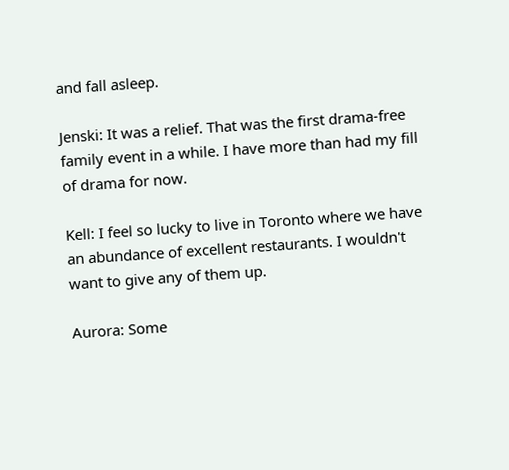and fall asleep.

Jenski: It was a relief. That was the first drama-free family event in a while. I have more than had my fill of drama for now.

Kell: I feel so lucky to live in Toronto where we have an abundance of excellent restaurants. I wouldn't want to give any of them up.

Aurora: Some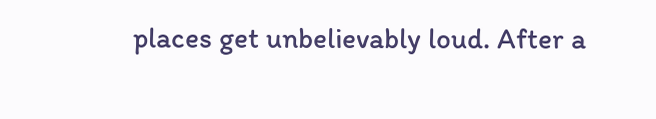places get unbelievably loud. After a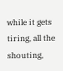while it gets tiring, all the shouting,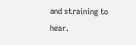and straining to hear.